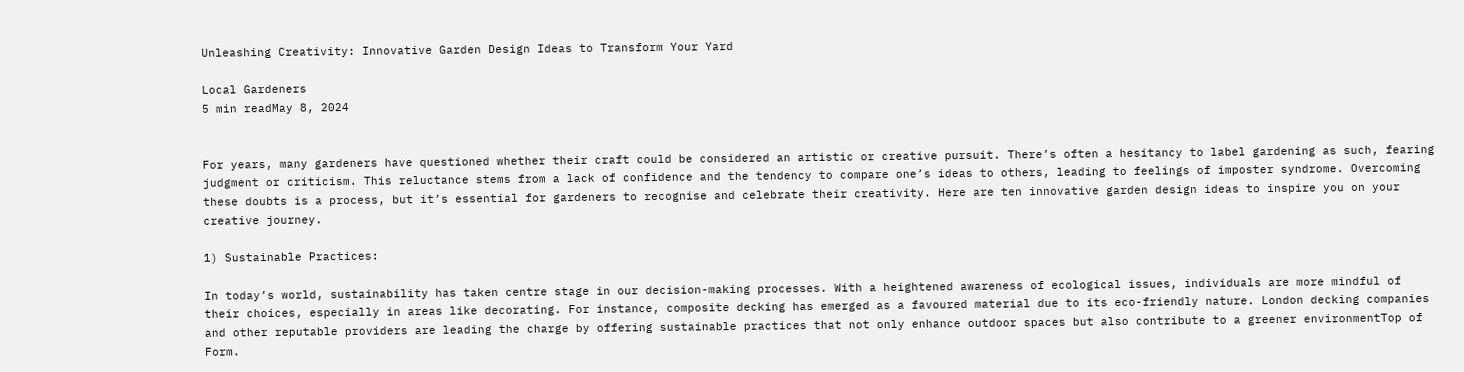Unleashing Creativity: Innovative Garden Design Ideas to Transform Your Yard

Local Gardeners
5 min readMay 8, 2024


For years, many gardeners have questioned whether their craft could be considered an artistic or creative pursuit. There’s often a hesitancy to label gardening as such, fearing judgment or criticism. This reluctance stems from a lack of confidence and the tendency to compare one’s ideas to others, leading to feelings of imposter syndrome. Overcoming these doubts is a process, but it’s essential for gardeners to recognise and celebrate their creativity. Here are ten innovative garden design ideas to inspire you on your creative journey.

1) Sustainable Practices:

In today’s world, sustainability has taken centre stage in our decision-making processes. With a heightened awareness of ecological issues, individuals are more mindful of their choices, especially in areas like decorating. For instance, composite decking has emerged as a favoured material due to its eco-friendly nature. London decking companies and other reputable providers are leading the charge by offering sustainable practices that not only enhance outdoor spaces but also contribute to a greener environmentTop of Form.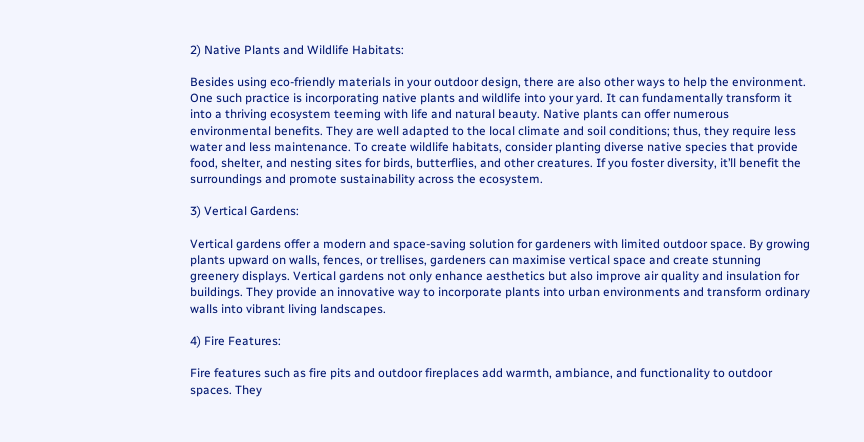2) Native Plants and Wildlife Habitats:

Besides using eco-friendly materials in your outdoor design, there are also other ways to help the environment. One such practice is incorporating native plants and wildlife into your yard. It can fundamentally transform it into a thriving ecosystem teeming with life and natural beauty. Native plants can offer numerous environmental benefits. They are well adapted to the local climate and soil conditions; thus, they require less water and less maintenance. To create wildlife habitats, consider planting diverse native species that provide food, shelter, and nesting sites for birds, butterflies, and other creatures. If you foster diversity, it’ll benefit the surroundings and promote sustainability across the ecosystem.

3) Vertical Gardens:

Vertical gardens offer a modern and space-saving solution for gardeners with limited outdoor space. By growing plants upward on walls, fences, or trellises, gardeners can maximise vertical space and create stunning greenery displays. Vertical gardens not only enhance aesthetics but also improve air quality and insulation for buildings. They provide an innovative way to incorporate plants into urban environments and transform ordinary walls into vibrant living landscapes.

4) Fire Features:

Fire features such as fire pits and outdoor fireplaces add warmth, ambiance, and functionality to outdoor spaces. They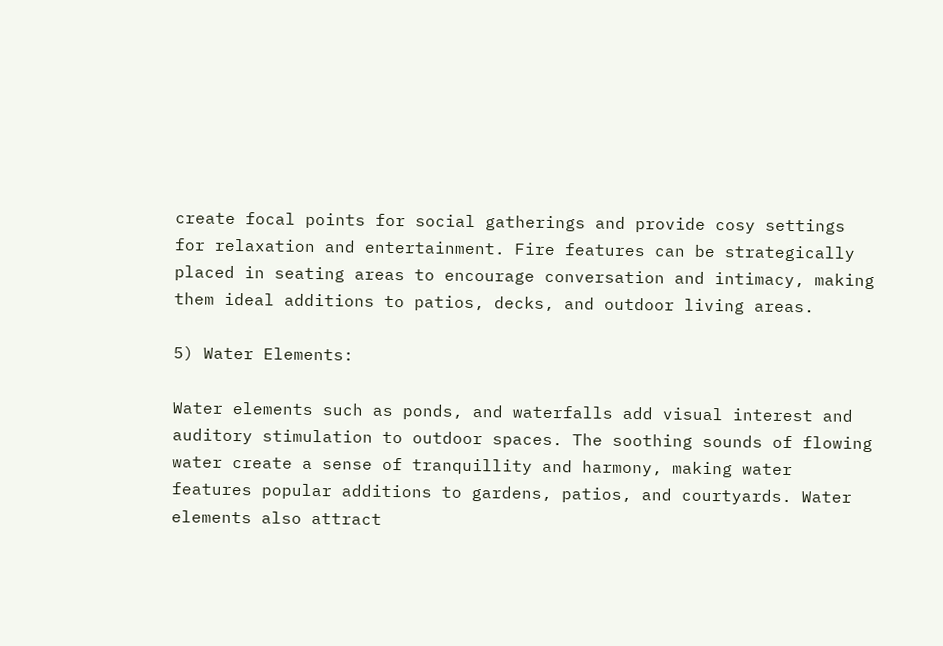create focal points for social gatherings and provide cosy settings for relaxation and entertainment. Fire features can be strategically placed in seating areas to encourage conversation and intimacy, making them ideal additions to patios, decks, and outdoor living areas.

5) Water Elements:

Water elements such as ponds, and waterfalls add visual interest and auditory stimulation to outdoor spaces. The soothing sounds of flowing water create a sense of tranquillity and harmony, making water features popular additions to gardens, patios, and courtyards. Water elements also attract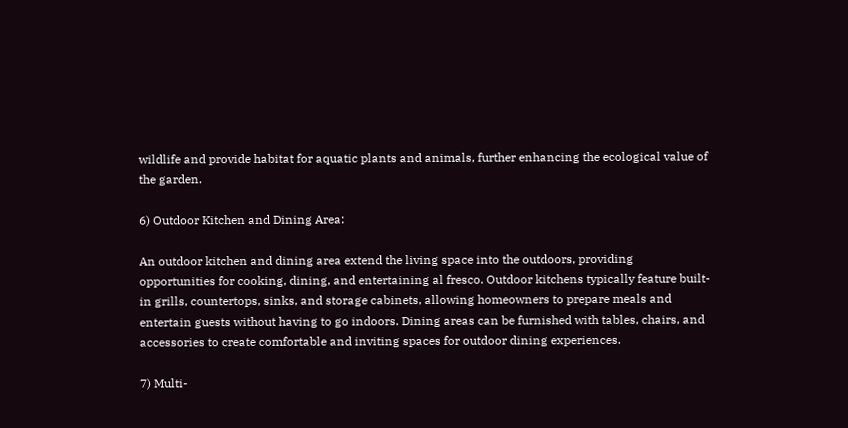wildlife and provide habitat for aquatic plants and animals, further enhancing the ecological value of the garden.

6) Outdoor Kitchen and Dining Area:

An outdoor kitchen and dining area extend the living space into the outdoors, providing opportunities for cooking, dining, and entertaining al fresco. Outdoor kitchens typically feature built-in grills, countertops, sinks, and storage cabinets, allowing homeowners to prepare meals and entertain guests without having to go indoors. Dining areas can be furnished with tables, chairs, and accessories to create comfortable and inviting spaces for outdoor dining experiences.

7) Multi-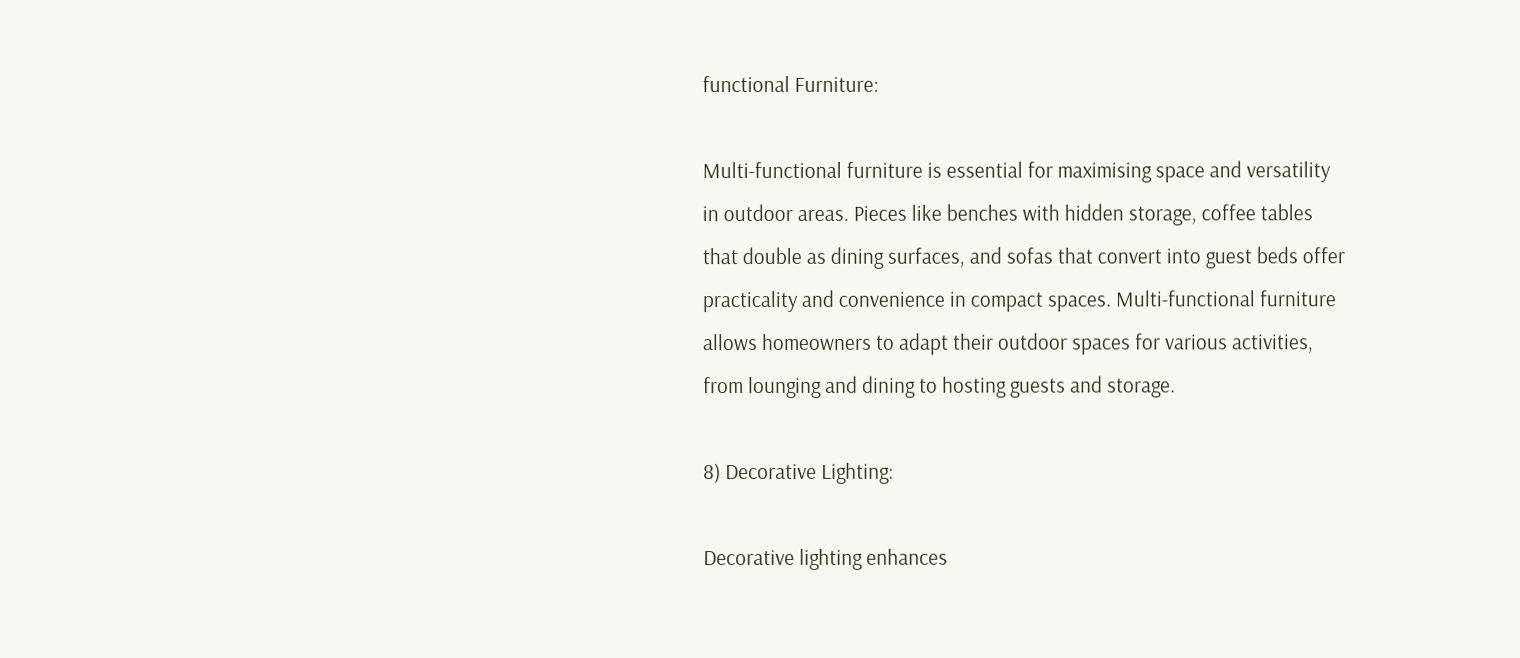functional Furniture:

Multi-functional furniture is essential for maximising space and versatility in outdoor areas. Pieces like benches with hidden storage, coffee tables that double as dining surfaces, and sofas that convert into guest beds offer practicality and convenience in compact spaces. Multi-functional furniture allows homeowners to adapt their outdoor spaces for various activities, from lounging and dining to hosting guests and storage.

8) Decorative Lighting:

Decorative lighting enhances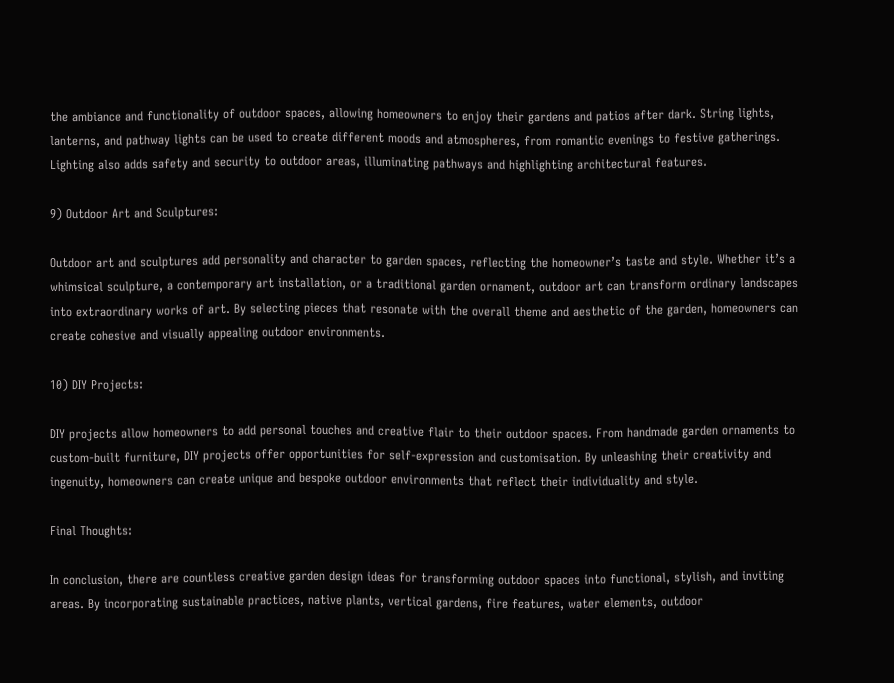the ambiance and functionality of outdoor spaces, allowing homeowners to enjoy their gardens and patios after dark. String lights, lanterns, and pathway lights can be used to create different moods and atmospheres, from romantic evenings to festive gatherings. Lighting also adds safety and security to outdoor areas, illuminating pathways and highlighting architectural features.

9) Outdoor Art and Sculptures:

Outdoor art and sculptures add personality and character to garden spaces, reflecting the homeowner’s taste and style. Whether it’s a whimsical sculpture, a contemporary art installation, or a traditional garden ornament, outdoor art can transform ordinary landscapes into extraordinary works of art. By selecting pieces that resonate with the overall theme and aesthetic of the garden, homeowners can create cohesive and visually appealing outdoor environments.

10) DIY Projects:

DIY projects allow homeowners to add personal touches and creative flair to their outdoor spaces. From handmade garden ornaments to custom-built furniture, DIY projects offer opportunities for self-expression and customisation. By unleashing their creativity and ingenuity, homeowners can create unique and bespoke outdoor environments that reflect their individuality and style.

Final Thoughts:

In conclusion, there are countless creative garden design ideas for transforming outdoor spaces into functional, stylish, and inviting areas. By incorporating sustainable practices, native plants, vertical gardens, fire features, water elements, outdoor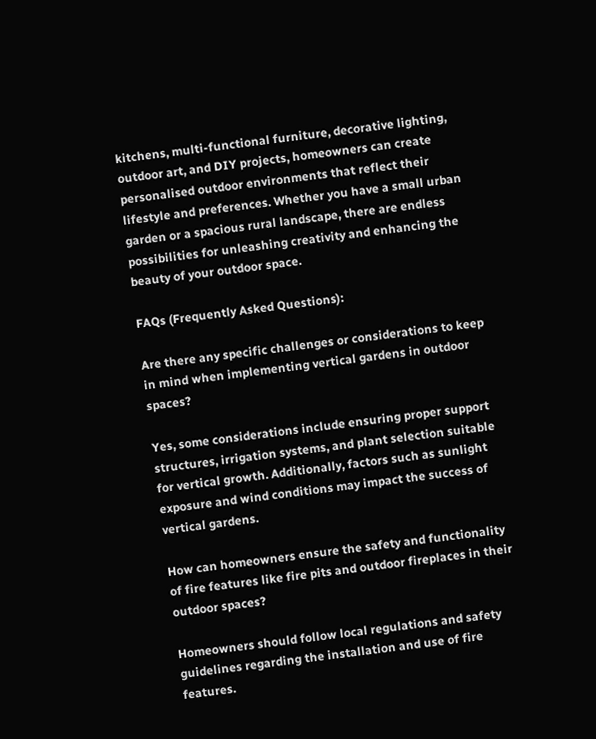kitchens, multi-functional furniture, decorative lighting, outdoor art, and DIY projects, homeowners can create personalised outdoor environments that reflect their lifestyle and preferences. Whether you have a small urban garden or a spacious rural landscape, there are endless possibilities for unleashing creativity and enhancing the beauty of your outdoor space.

FAQs (Frequently Asked Questions):

Are there any specific challenges or considerations to keep in mind when implementing vertical gardens in outdoor spaces?

Yes, some considerations include ensuring proper support structures, irrigation systems, and plant selection suitable for vertical growth. Additionally, factors such as sunlight exposure and wind conditions may impact the success of vertical gardens.

How can homeowners ensure the safety and functionality of fire features like fire pits and outdoor fireplaces in their outdoor spaces?

Homeowners should follow local regulations and safety guidelines regarding the installation and use of fire features.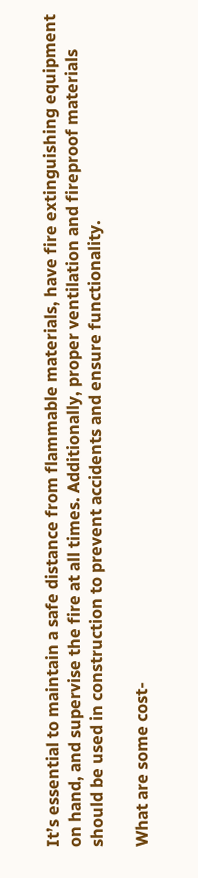It’s essential to maintain a safe distance from flammable materials, have fire extinguishing equipment on hand, and supervise the fire at all times. Additionally, proper ventilation and fireproof materials should be used in construction to prevent accidents and ensure functionality.

What are some cost-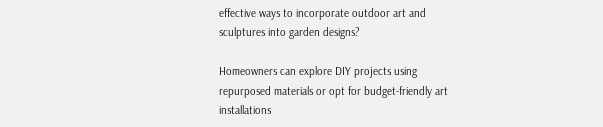effective ways to incorporate outdoor art and sculptures into garden designs?

Homeowners can explore DIY projects using repurposed materials or opt for budget-friendly art installations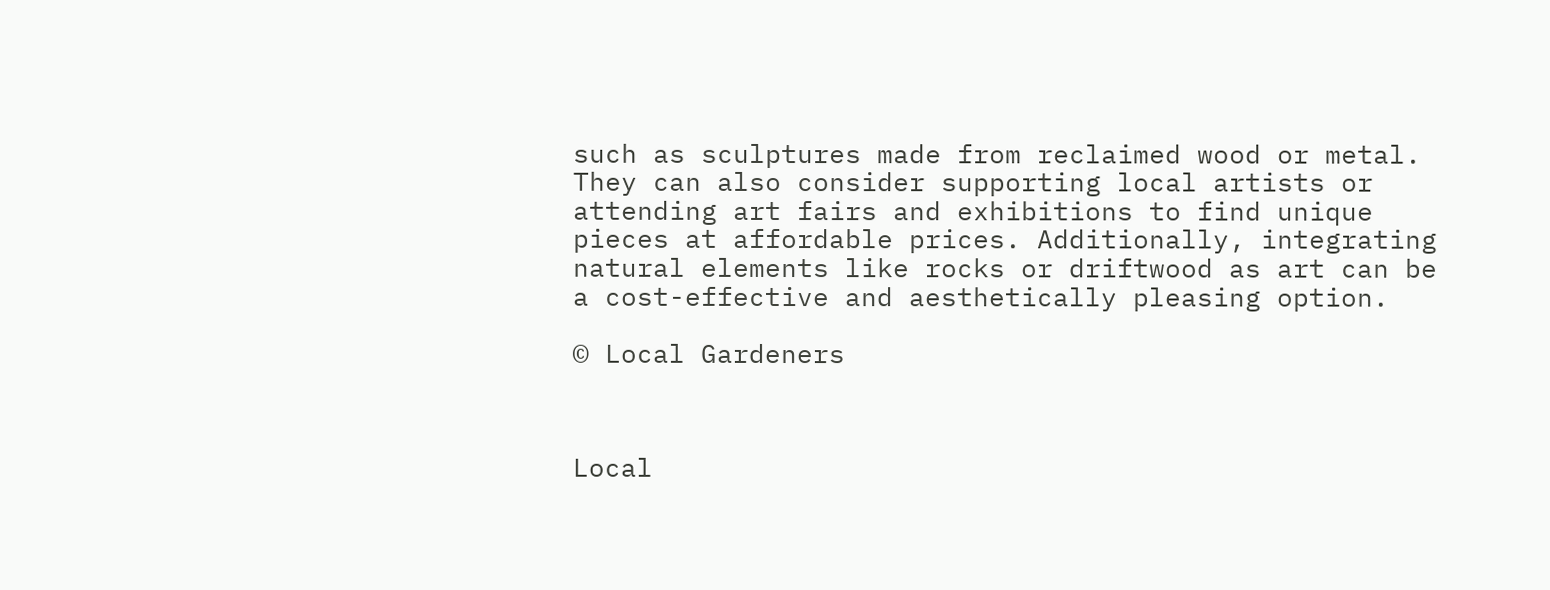such as sculptures made from reclaimed wood or metal. They can also consider supporting local artists or attending art fairs and exhibitions to find unique pieces at affordable prices. Additionally, integrating natural elements like rocks or driftwood as art can be a cost-effective and aesthetically pleasing option.

© Local Gardeners



Local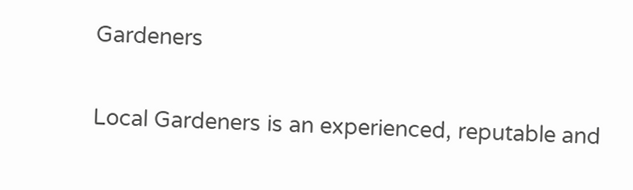Gardeners

Local Gardeners is an experienced, reputable and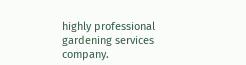highly professional gardening services company.